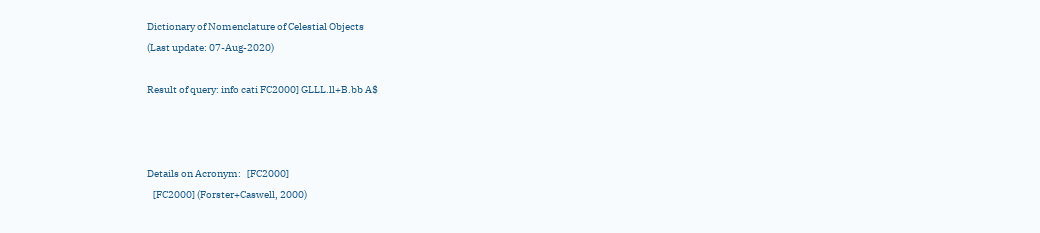Dictionary of Nomenclature of Celestial Objects
(Last update: 07-Aug-2020)

Result of query: info cati FC2000] GLLL.ll+B.bb A$



Details on Acronym:   [FC2000]
   [FC2000] (Forster+Caswell, 2000)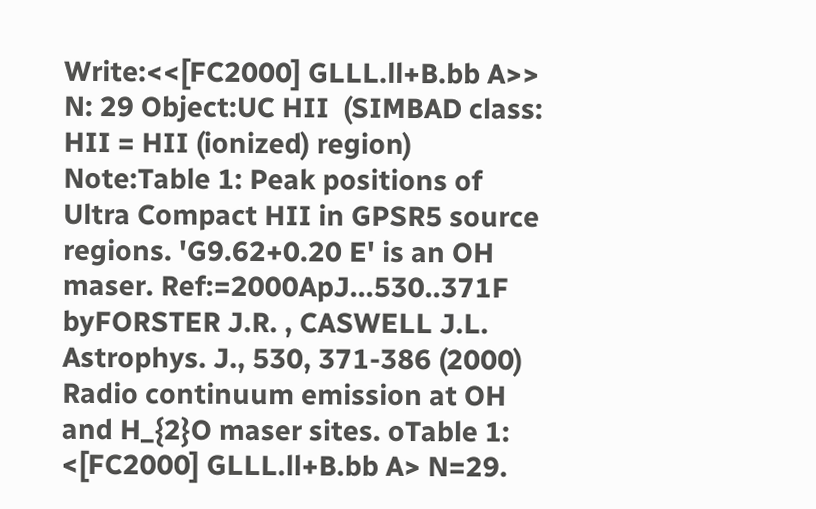Write:<<[FC2000] GLLL.ll+B.bb A>> N: 29 Object:UC HII  (SIMBAD class: HII = HII (ionized) region) Note:Table 1: Peak positions of Ultra Compact HII in GPSR5 source regions. 'G9.62+0.20 E' is an OH maser. Ref:=2000ApJ...530..371F byFORSTER J.R. , CASWELL J.L. Astrophys. J., 530, 371-386 (2000) Radio continuum emission at OH and H_{2}O maser sites. oTable 1: <[FC2000] GLLL.ll+B.bb A> N=29.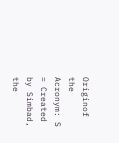Originof the Acronym: S = Created by Simbad, the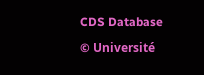CDS Database

© Université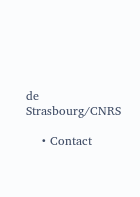de Strasbourg/CNRS

    • Contact